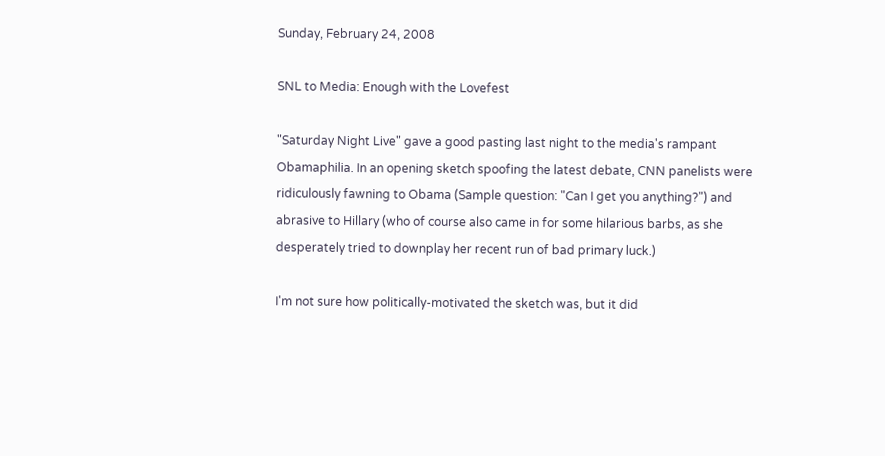Sunday, February 24, 2008

SNL to Media: Enough with the Lovefest

"Saturday Night Live" gave a good pasting last night to the media's rampant Obamaphilia. In an opening sketch spoofing the latest debate, CNN panelists were ridiculously fawning to Obama (Sample question: "Can I get you anything?") and abrasive to Hillary (who of course also came in for some hilarious barbs, as she desperately tried to downplay her recent run of bad primary luck.)

I'm not sure how politically-motivated the sketch was, but it did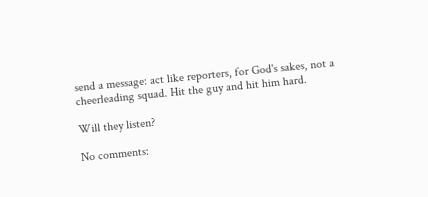send a message: act like reporters, for God's sakes, not a cheerleading squad. Hit the guy and hit him hard.

Will they listen?

No comments: